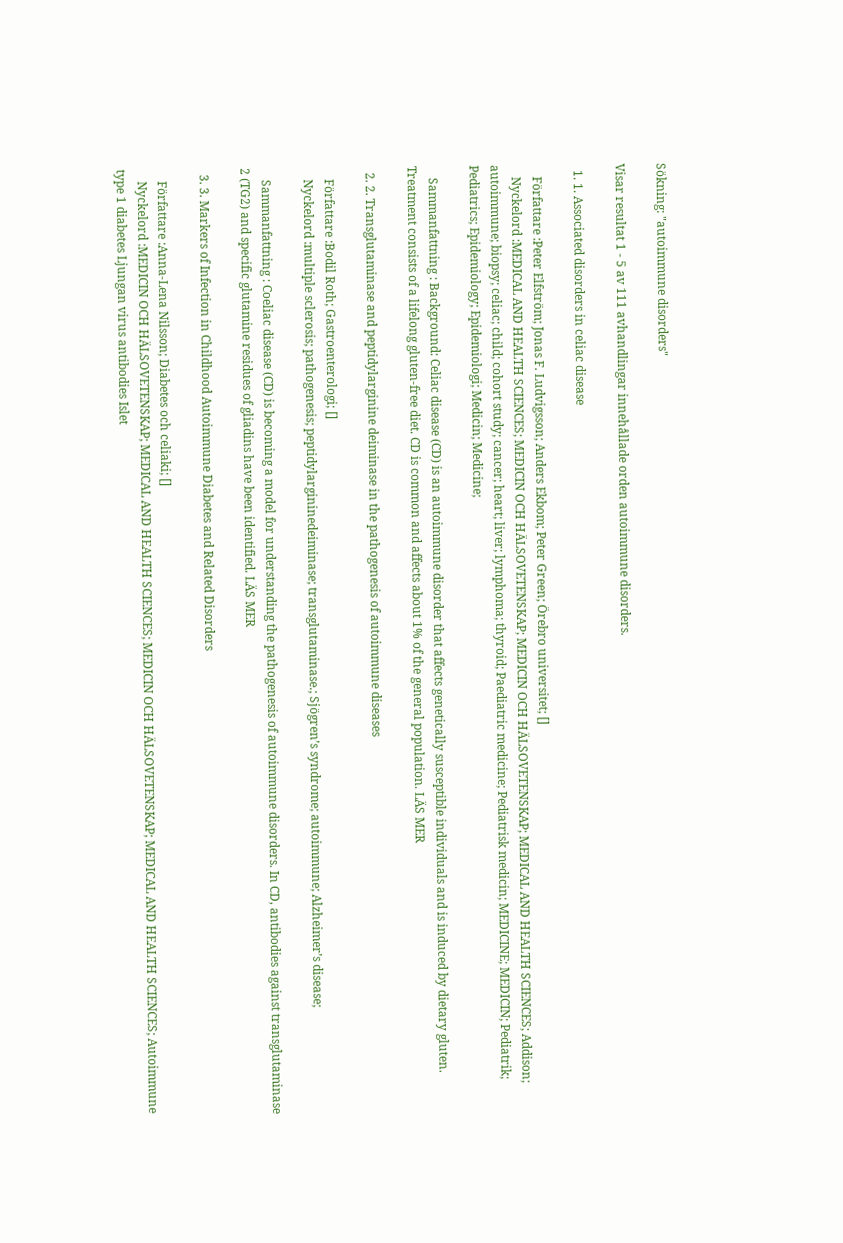Sökning: "autoimmune disorders"

Visar resultat 1 - 5 av 111 avhandlingar innehållade orden autoimmune disorders.

  1. 1. Associated disorders in celiac disease

    Författare :Peter Elfström; Jonas F. Ludvigsson; Anders Ekbom; Peter Green; Örebro universitet; []
    Nyckelord :MEDICAL AND HEALTH SCIENCES; MEDICIN OCH HÄLSOVETENSKAP; MEDICIN OCH HÄLSOVETENSKAP; MEDICAL AND HEALTH SCIENCES; Addison; autoimmune; biopsy; celiac; child; cohort study; cancer; heart; liver; lymphoma; thyroid; Paediatric medicine; Pediatrisk medicin; MEDICINE; MEDICIN; Pediatrik; Pediatrics; Epidemiology; Epidemiologi; Medicin; Medicine;

    Sammanfattning : Background: Celiac disease (CD) is an autoimmune disorder that affects genetically susceptible individuals and is induced by dietary gluten. Treatment consists of a lifelong gluten-free diet. CD is common and affects about 1% of the general population. LÄS MER

  2. 2. Transglutaminase and peptidylarginine deiminase in the pathogenesis of autoimmune diseases

    Författare :Bodil Roth; Gastroenterologi; []
    Nyckelord :multiple sclerosis; pathogenesis; peptidylargininedeiminase; transglutaminase.; Sjögren’s syndrome; autoimmune; Alzheimer’s disease;

    Sammanfattning : Coeliac disease (CD) is becoming a model for understanding the pathogenesis of autoimmune disorders. In CD, antibodies against transglutaminase 2 (TG2) and specific glutamine residues of gliadins have been identified. LÄS MER

  3. 3. Markers of Infection in Childhood Autoimmune Diabetes and Related Disorders

    Författare :Anna-Lena Nilsson; Diabetes och celiaki; []
    Nyckelord :MEDICIN OCH HÄLSOVETENSKAP; MEDICAL AND HEALTH SCIENCES; MEDICIN OCH HÄLSOVETENSKAP; MEDICAL AND HEALTH SCIENCES; Autoimmune type 1 diabetes Ljungan virus antibodies Islet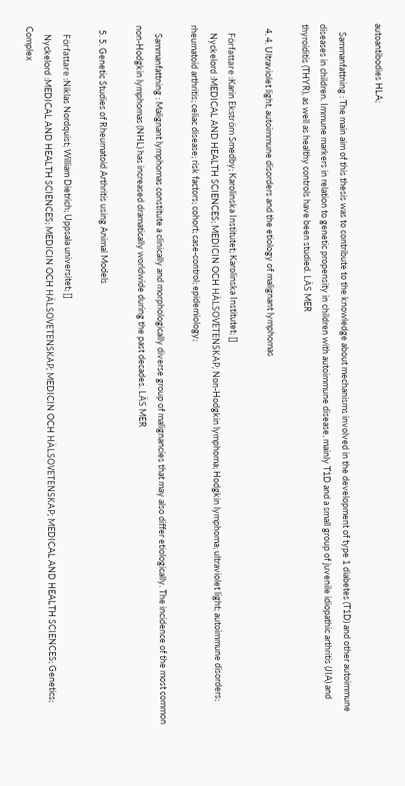autoantibodies HLA;

    Sammanfattning : The main aim of this thesis was to contribute to the knowledge about mechanisms involved in the development of type 1 diabetes (T1D) and other autoimmune diseases in children. Immune markers in relation to genetic propensity in children with autoimmune disease, mainly T1D and a small group of juvenile idiopathic arthritis (JIA) and thyroiditis (THYR), as well as healthy controls have been studied. LÄS MER

  4. 4. Ultraviolet light, autoimmune disorders and the etiology of malignant lymphomas

    Författare :Karin Ekström Smedby; Karolinska Institutet; Karolinska Institutet; []
    Nyckelord :MEDICAL AND HEALTH SCIENCES; MEDICIN OCH HÄLSOVETENSKAP; Non-Hodgkin lymphoma; Hodgkin lymphoma; ultraviolet light; autoimmune disorders; rheumatoid arthritis; celiac disease; risk factors; cohort; case-control; epidemiology;

    Sammanfattning : Malignant lymphomas constitute a clinically and morphologically diverse group of malignancies that may also differ etiologically. The incidence of the most common non-Hodgkin lymphomas (NHL) has increased dramatically worldwide during the past decades. LÄS MER

  5. 5. Genetic Studies of Rheumatoid Arthritis using Animal Models

    Författare :Niklas Nordquist; William Dietrich; Uppsala universitet; []
    Nyckelord :MEDICAL AND HEALTH SCIENCES; MEDICIN OCH HÄLSOVETENSKAP; MEDICIN OCH HÄLSOVETENSKAP; MEDICAL AND HEALTH SCIENCES; Genetics; Complex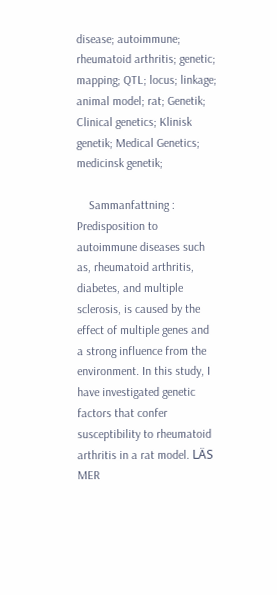disease; autoimmune; rheumatoid arthritis; genetic; mapping; QTL; locus; linkage; animal model; rat; Genetik; Clinical genetics; Klinisk genetik; Medical Genetics; medicinsk genetik;

    Sammanfattning : Predisposition to autoimmune diseases such as, rheumatoid arthritis, diabetes, and multiple sclerosis, is caused by the effect of multiple genes and a strong influence from the environment. In this study, I have investigated genetic factors that confer susceptibility to rheumatoid arthritis in a rat model. LÄS MER